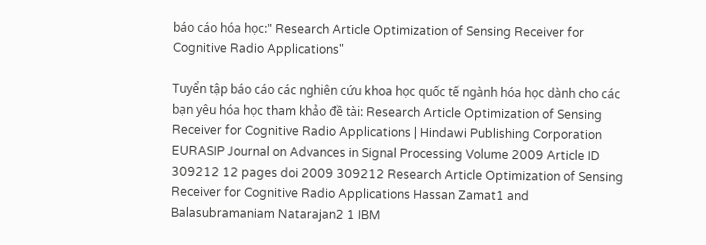báo cáo hóa học:" Research Article Optimization of Sensing Receiver for Cognitive Radio Applications"

Tuyển tập báo cáo các nghiên cứu khoa học quốc tế ngành hóa học dành cho các bạn yêu hóa học tham khảo đề tài: Research Article Optimization of Sensing Receiver for Cognitive Radio Applications | Hindawi Publishing Corporation EURASIP Journal on Advances in Signal Processing Volume 2009 Article ID 309212 12 pages doi 2009 309212 Research Article Optimization of Sensing Receiver for Cognitive Radio Applications Hassan Zamat1 and Balasubramaniam Natarajan2 1 IBM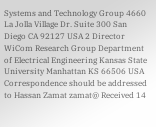Systems and Technology Group 4660 La Jolla Village Dr. Suite 300 San Diego CA 92127 USA 2 Director WiCom Research Group Department of Electrical Engineering Kansas State University Manhattan KS 66506 USA Correspondence should be addressed to Hassan Zamat zamat@ Received 14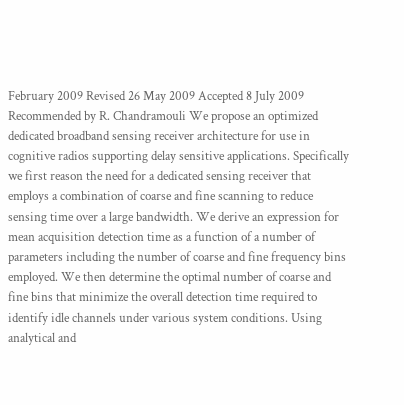February 2009 Revised 26 May 2009 Accepted 8 July 2009 Recommended by R. Chandramouli We propose an optimized dedicated broadband sensing receiver architecture for use in cognitive radios supporting delay sensitive applications. Specifically we first reason the need for a dedicated sensing receiver that employs a combination of coarse and fine scanning to reduce sensing time over a large bandwidth. We derive an expression for mean acquisition detection time as a function of a number of parameters including the number of coarse and fine frequency bins employed. We then determine the optimal number of coarse and fine bins that minimize the overall detection time required to identify idle channels under various system conditions. Using analytical and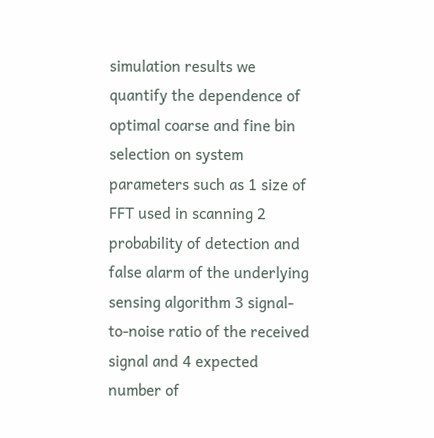simulation results we quantify the dependence of optimal coarse and fine bin selection on system parameters such as 1 size of FFT used in scanning 2 probability of detection and false alarm of the underlying sensing algorithm 3 signal-to-noise ratio of the received signal and 4 expected number of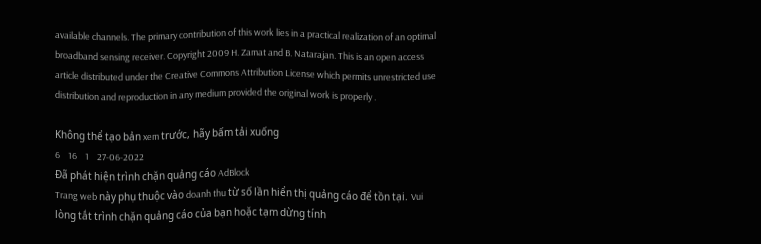available channels. The primary contribution of this work lies in a practical realization of an optimal broadband sensing receiver. Copyright 2009 H. Zamat and B. Natarajan. This is an open access article distributed under the Creative Commons Attribution License which permits unrestricted use distribution and reproduction in any medium provided the original work is properly .

Không thể tạo bản xem trước, hãy bấm tải xuống
6    16    1    27-06-2022
Đã phát hiện trình chặn quảng cáo AdBlock
Trang web này phụ thuộc vào doanh thu từ số lần hiển thị quảng cáo để tồn tại. Vui lòng tắt trình chặn quảng cáo của bạn hoặc tạm dừng tính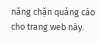năng chặn quảng cáo cho trang web này.